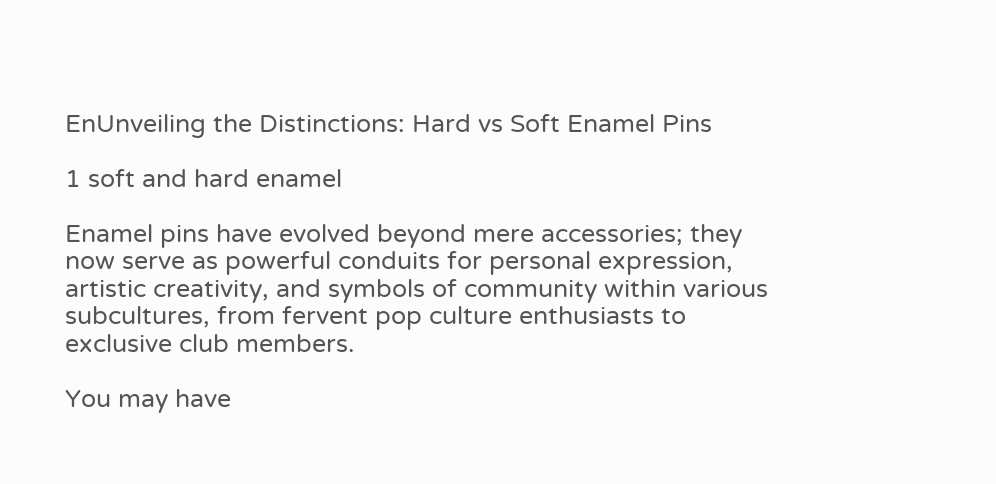EnUnveiling the Distinctions: Hard vs Soft Enamel Pins

1 soft and hard enamel

Enamel pins have evolved beyond mere accessories; they now serve as powerful conduits for personal expression, artistic creativity, and symbols of community within various subcultures, from fervent pop culture enthusiasts to exclusive club members.

You may have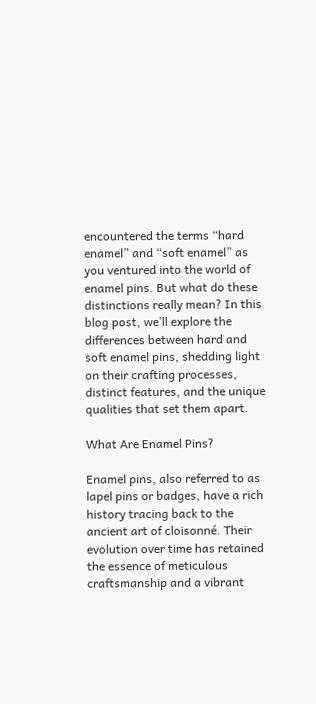encountered the terms “hard enamel” and “soft enamel” as you ventured into the world of enamel pins. But what do these distinctions really mean? In this blog post, we’ll explore the differences between hard and soft enamel pins, shedding light on their crafting processes, distinct features, and the unique qualities that set them apart.

What Are Enamel Pins?

Enamel pins, also referred to as lapel pins or badges, have a rich history tracing back to the ancient art of cloisonné. Their evolution over time has retained the essence of meticulous craftsmanship and a vibrant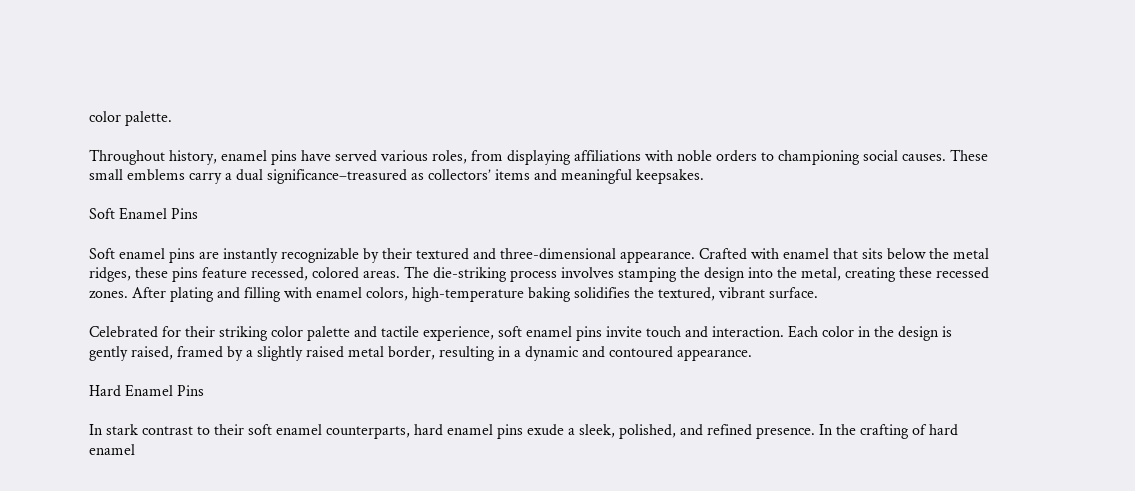color palette.

Throughout history, enamel pins have served various roles, from displaying affiliations with noble orders to championing social causes. These small emblems carry a dual significance–treasured as collectors’ items and meaningful keepsakes.

Soft Enamel Pins

Soft enamel pins are instantly recognizable by their textured and three-dimensional appearance. Crafted with enamel that sits below the metal ridges, these pins feature recessed, colored areas. The die-striking process involves stamping the design into the metal, creating these recessed zones. After plating and filling with enamel colors, high-temperature baking solidifies the textured, vibrant surface.

Celebrated for their striking color palette and tactile experience, soft enamel pins invite touch and interaction. Each color in the design is gently raised, framed by a slightly raised metal border, resulting in a dynamic and contoured appearance.

Hard Enamel Pins

In stark contrast to their soft enamel counterparts, hard enamel pins exude a sleek, polished, and refined presence. In the crafting of hard enamel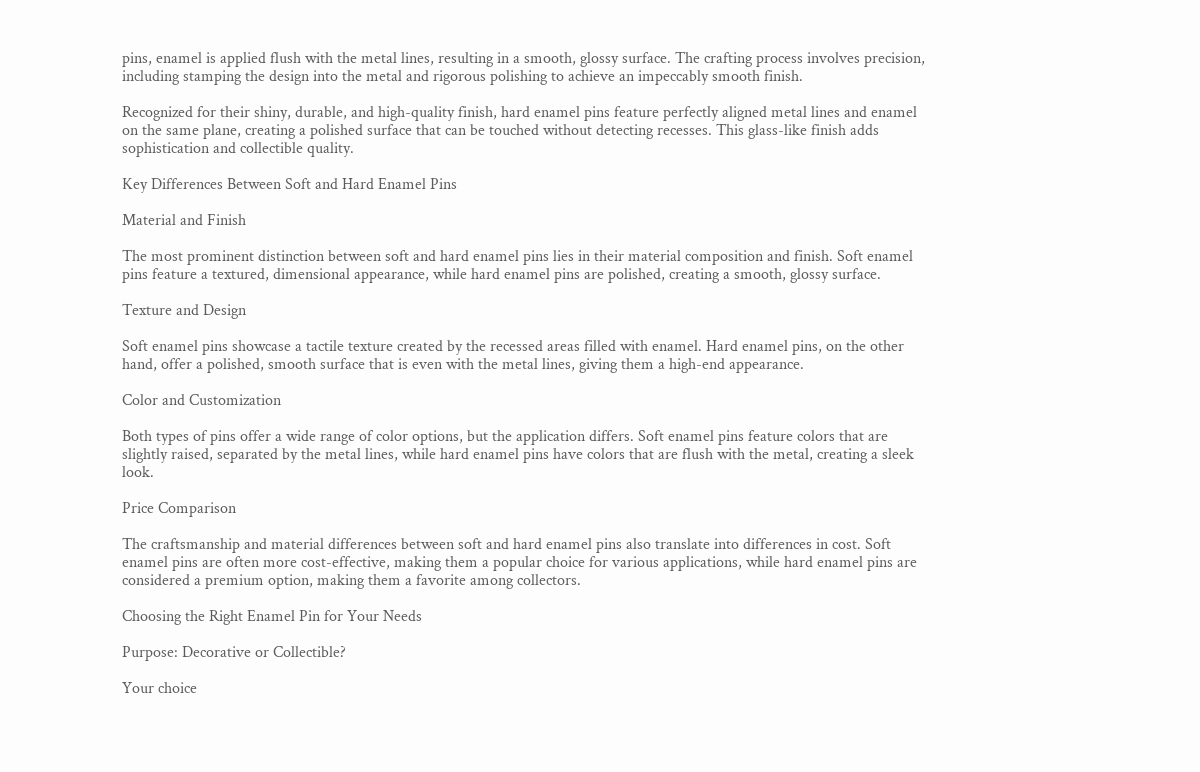pins, enamel is applied flush with the metal lines, resulting in a smooth, glossy surface. The crafting process involves precision, including stamping the design into the metal and rigorous polishing to achieve an impeccably smooth finish.

Recognized for their shiny, durable, and high-quality finish, hard enamel pins feature perfectly aligned metal lines and enamel on the same plane, creating a polished surface that can be touched without detecting recesses. This glass-like finish adds sophistication and collectible quality.

Key Differences Between Soft and Hard Enamel Pins

Material and Finish

The most prominent distinction between soft and hard enamel pins lies in their material composition and finish. Soft enamel pins feature a textured, dimensional appearance, while hard enamel pins are polished, creating a smooth, glossy surface.

Texture and Design

Soft enamel pins showcase a tactile texture created by the recessed areas filled with enamel. Hard enamel pins, on the other hand, offer a polished, smooth surface that is even with the metal lines, giving them a high-end appearance.

Color and Customization

Both types of pins offer a wide range of color options, but the application differs. Soft enamel pins feature colors that are slightly raised, separated by the metal lines, while hard enamel pins have colors that are flush with the metal, creating a sleek look.

Price Comparison

The craftsmanship and material differences between soft and hard enamel pins also translate into differences in cost. Soft enamel pins are often more cost-effective, making them a popular choice for various applications, while hard enamel pins are considered a premium option, making them a favorite among collectors.

Choosing the Right Enamel Pin for Your Needs

Purpose: Decorative or Collectible?

Your choice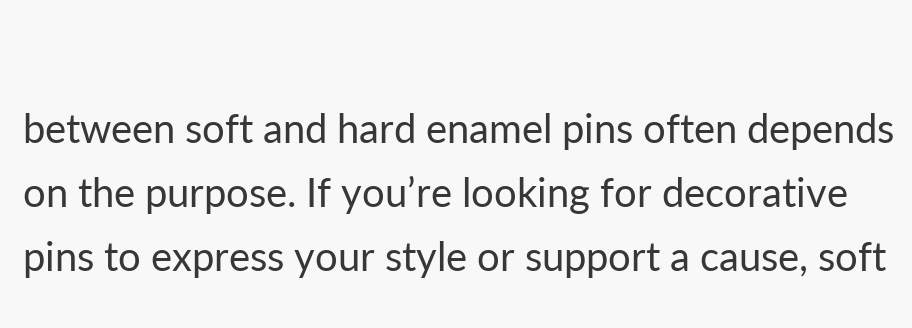between soft and hard enamel pins often depends on the purpose. If you’re looking for decorative pins to express your style or support a cause, soft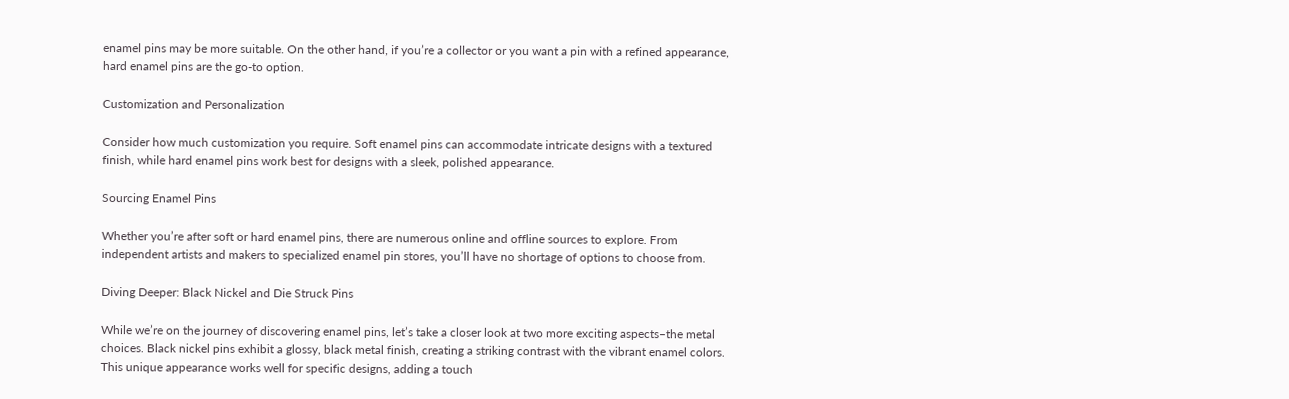enamel pins may be more suitable. On the other hand, if you’re a collector or you want a pin with a refined appearance, hard enamel pins are the go-to option.

Customization and Personalization

Consider how much customization you require. Soft enamel pins can accommodate intricate designs with a textured finish, while hard enamel pins work best for designs with a sleek, polished appearance.

Sourcing Enamel Pins

Whether you’re after soft or hard enamel pins, there are numerous online and offline sources to explore. From independent artists and makers to specialized enamel pin stores, you’ll have no shortage of options to choose from.

Diving Deeper: Black Nickel and Die Struck Pins

While we’re on the journey of discovering enamel pins, let’s take a closer look at two more exciting aspects–the metal choices. Black nickel pins exhibit a glossy, black metal finish, creating a striking contrast with the vibrant enamel colors. This unique appearance works well for specific designs, adding a touch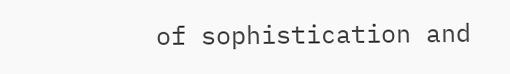of sophistication and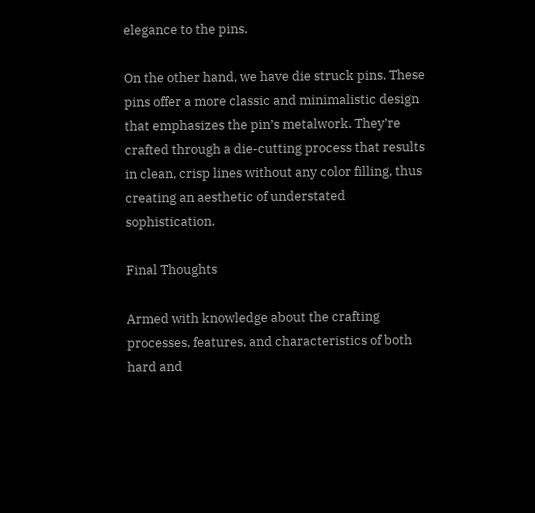elegance to the pins.

On the other hand, we have die struck pins. These pins offer a more classic and minimalistic design that emphasizes the pin’s metalwork. They’re crafted through a die-cutting process that results in clean, crisp lines without any color filling, thus creating an aesthetic of understated sophistication.

Final Thoughts

Armed with knowledge about the crafting processes, features, and characteristics of both hard and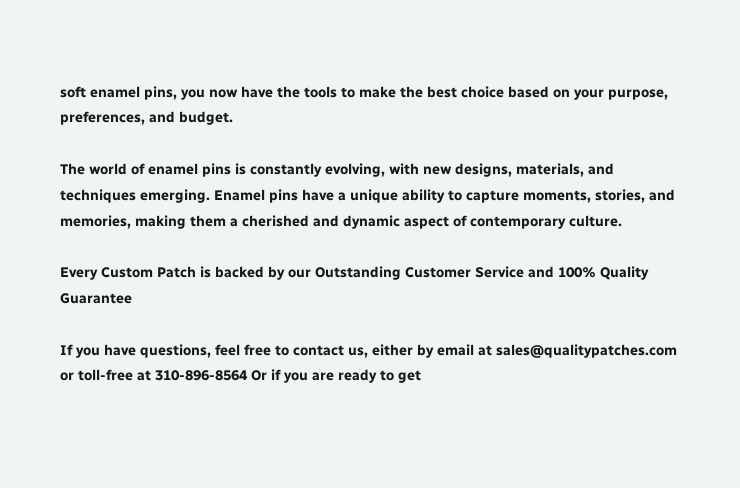soft enamel pins, you now have the tools to make the best choice based on your purpose, preferences, and budget.

The world of enamel pins is constantly evolving, with new designs, materials, and techniques emerging. Enamel pins have a unique ability to capture moments, stories, and memories, making them a cherished and dynamic aspect of contemporary culture.

Every Custom Patch is backed by our Outstanding Customer Service and 100% Quality Guarantee

If you have questions, feel free to contact us, either by email at sales@qualitypatches.com or toll-free at 310-896-8564 Or if you are ready to get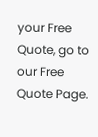your Free Quote, go to our Free Quote Page.